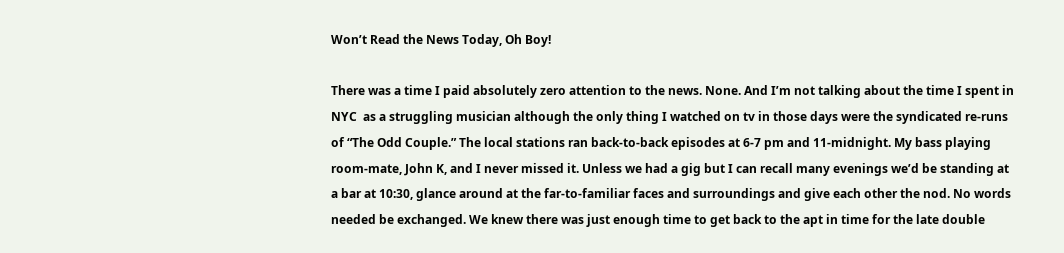Won’t Read the News Today, Oh Boy!

There was a time I paid absolutely zero attention to the news. None. And I’m not talking about the time I spent in NYC  as a struggling musician although the only thing I watched on tv in those days were the syndicated re-runs of “The Odd Couple.” The local stations ran back-to-back episodes at 6-7 pm and 11-midnight. My bass playing room-mate, John K, and I never missed it. Unless we had a gig but I can recall many evenings we’d be standing at a bar at 10:30, glance around at the far-to-familiar faces and surroundings and give each other the nod. No words needed be exchanged. We knew there was just enough time to get back to the apt in time for the late double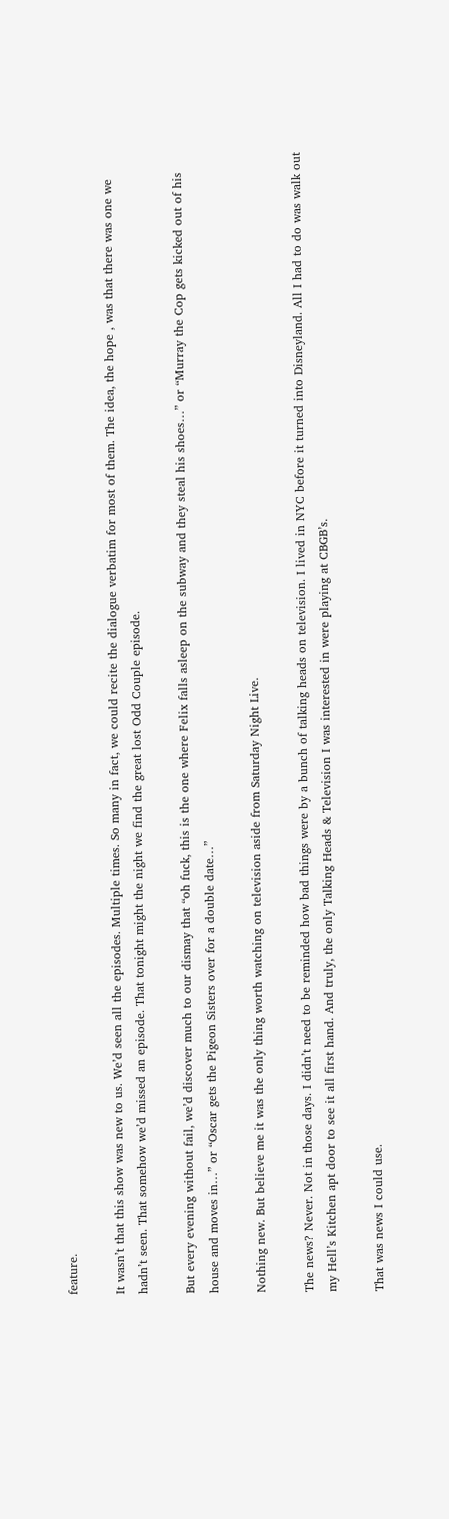feature.

It wasn’t that this show was new to us. We’d seen all the episodes. Multiple times. So many in fact, we could recite the dialogue verbatim for most of them. The idea, the hope , was that there was one we hadn’t seen. That somehow we’d missed an episode. That tonight might the night we find the great lost Odd Couple episode.

But every evening without fail, we’d discover much to our dismay that “oh fuck, this is the one where Felix falls asleep on the subway and they steal his shoes…” or “Murray the Cop gets kicked out of his house and moves in…” or “Oscar gets the Pigeon Sisters over for a double date…”

Nothing new. But believe me it was the only thing worth watching on television aside from Saturday Night Live.

The news? Never. Not in those days. I didn’t need to be reminded how bad things were by a bunch of talking heads on television. I lived in NYC before it turned into Disneyland. All I had to do was walk out my Hell’s Kitchen apt door to see it all first hand. And truly, the only Talking Heads & Television I was interested in were playing at CBGB’s.

That was news I could use.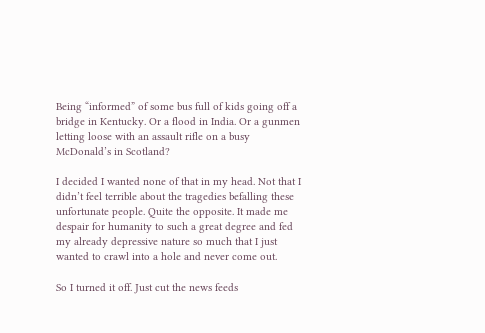Being “informed” of some bus full of kids going off a bridge in Kentucky. Or a flood in India. Or a gunmen letting loose with an assault rifle on a busy McDonald’s in Scotland?

I decided I wanted none of that in my head. Not that I didn’t feel terrible about the tragedies befalling these unfortunate people. Quite the opposite. It made me despair for humanity to such a great degree and fed my already depressive nature so much that I just wanted to crawl into a hole and never come out.

So I turned it off. Just cut the news feeds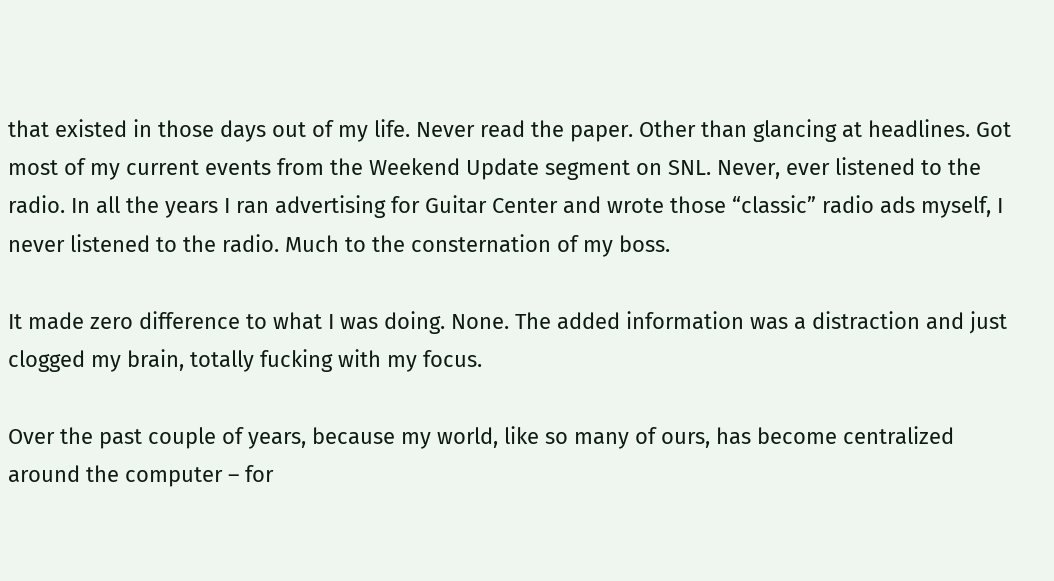that existed in those days out of my life. Never read the paper. Other than glancing at headlines. Got most of my current events from the Weekend Update segment on SNL. Never, ever listened to the radio. In all the years I ran advertising for Guitar Center and wrote those “classic” radio ads myself, I never listened to the radio. Much to the consternation of my boss.

It made zero difference to what I was doing. None. The added information was a distraction and just clogged my brain, totally fucking with my focus.

Over the past couple of years, because my world, like so many of ours, has become centralized around the computer – for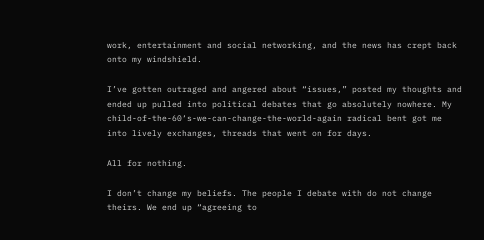work, entertainment and social networking, and the news has crept back onto my windshield.

I’ve gotten outraged and angered about “issues,” posted my thoughts and ended up pulled into political debates that go absolutely nowhere. My child-of-the-60‘s-we-can-change-the-world-again radical bent got me into lively exchanges, threads that went on for days.

All for nothing.

I don’t change my beliefs. The people I debate with do not change theirs. We end up “agreeing to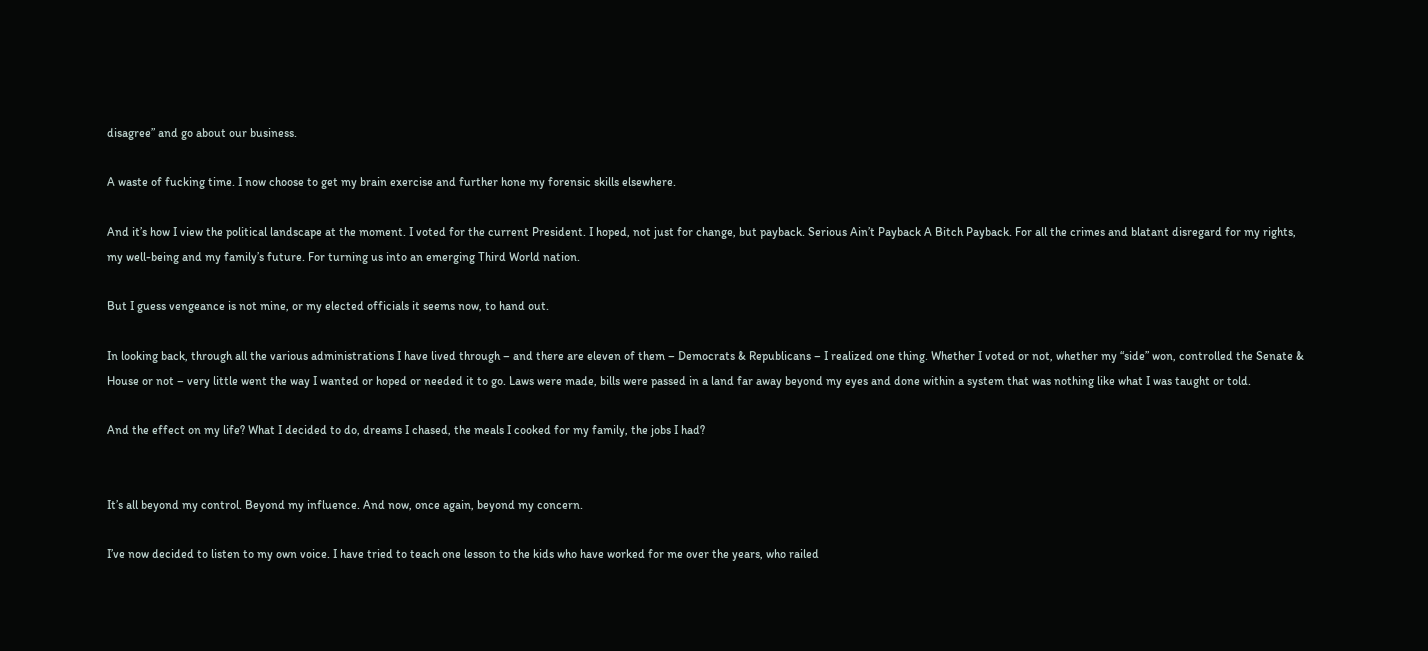disagree” and go about our business.

A waste of fucking time. I now choose to get my brain exercise and further hone my forensic skills elsewhere.

And it’s how I view the political landscape at the moment. I voted for the current President. I hoped, not just for change, but payback. Serious Ain’t Payback A Bitch Payback. For all the crimes and blatant disregard for my rights, my well-being and my family’s future. For turning us into an emerging Third World nation.

But I guess vengeance is not mine, or my elected officials it seems now, to hand out.

In looking back, through all the various administrations I have lived through – and there are eleven of them – Democrats & Republicans – I realized one thing. Whether I voted or not, whether my “side” won, controlled the Senate & House or not – very little went the way I wanted or hoped or needed it to go. Laws were made, bills were passed in a land far away beyond my eyes and done within a system that was nothing like what I was taught or told.

And the effect on my life? What I decided to do, dreams I chased, the meals I cooked for my family, the jobs I had?


It’s all beyond my control. Beyond my influence. And now, once again, beyond my concern.

I’ve now decided to listen to my own voice. I have tried to teach one lesson to the kids who have worked for me over the years, who railed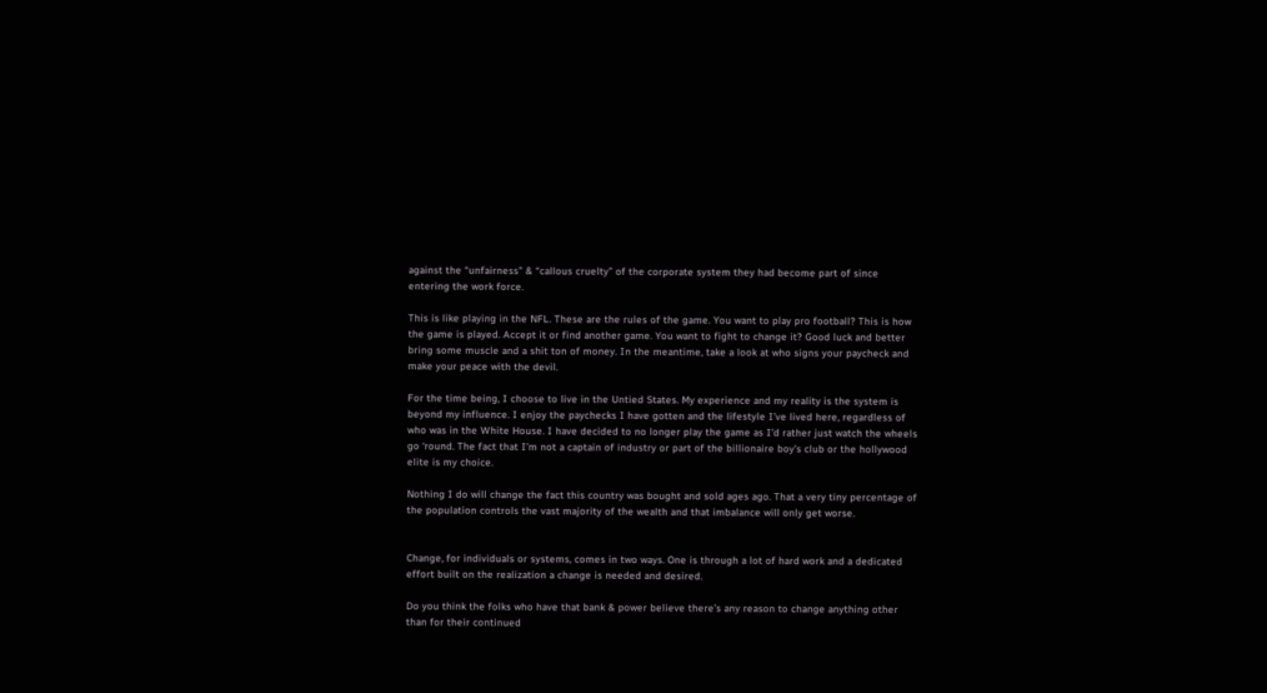against the “unfairness” & “callous cruelty” of the corporate system they had become part of since entering the work force.

This is like playing in the NFL. These are the rules of the game. You want to play pro football? This is how the game is played. Accept it or find another game. You want to fight to change it? Good luck and better bring some muscle and a shit ton of money. In the meantime, take a look at who signs your paycheck and make your peace with the devil.

For the time being, I choose to live in the Untied States. My experience and my reality is the system is beyond my influence. I enjoy the paychecks I have gotten and the lifestyle I’ve lived here, regardless of who was in the White House. I have decided to no longer play the game as I’d rather just watch the wheels go ‘round. The fact that I’m not a captain of industry or part of the billionaire boy’s club or the hollywood elite is my choice.

Nothing I do will change the fact this country was bought and sold ages ago. That a very tiny percentage of the population controls the vast majority of the wealth and that imbalance will only get worse.


Change, for individuals or systems, comes in two ways. One is through a lot of hard work and a dedicated effort built on the realization a change is needed and desired.

Do you think the folks who have that bank & power believe there’s any reason to change anything other than for their continued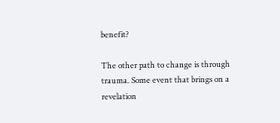benefit?

The other path to change is through trauma. Some event that brings on a revelation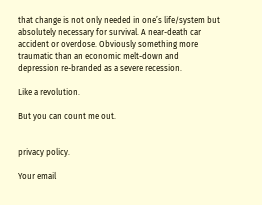that change is not only needed in one’s life/system but absolutely necessary for survival. A near-death car accident or overdose. Obviously something more traumatic than an economic melt-down and depression re-branded as a severe recession.

Like a revolution.

But you can count me out.


privacy policy.

Your email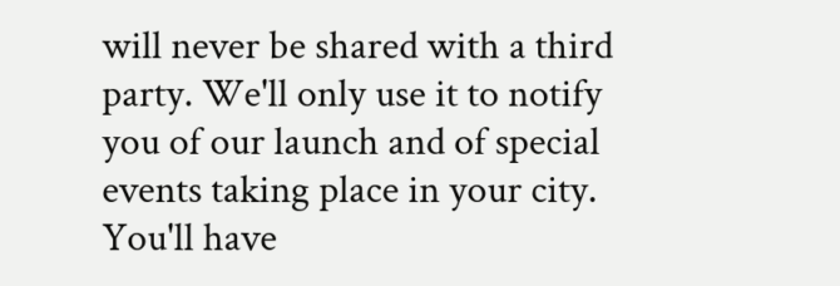will never be shared with a third party. We'll only use it to notify you of our launch and of special events taking place in your city. You'll have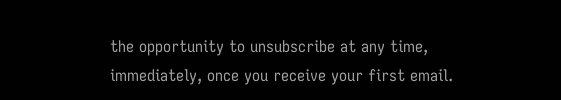the opportunity to unsubscribe at any time, immediately, once you receive your first email.